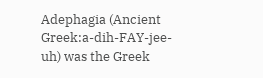Adephagia (Ancient Greek:a-dih-FAY-jee-uh) was the Greek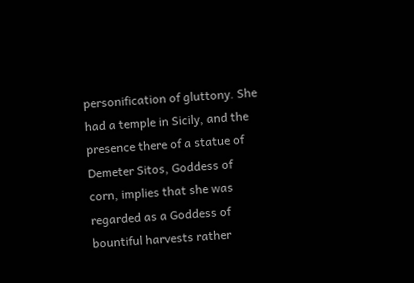personification of gluttony. She had a temple in Sicily, and the presence there of a statue of Demeter Sitos, Goddess of corn, implies that she was regarded as a Goddess of bountiful harvests rather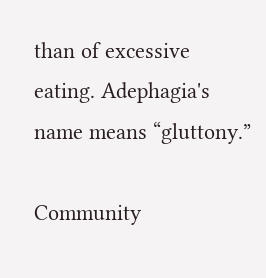than of excessive eating. Adephagia's name means “gluttony.”

Community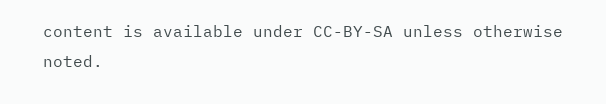content is available under CC-BY-SA unless otherwise noted.